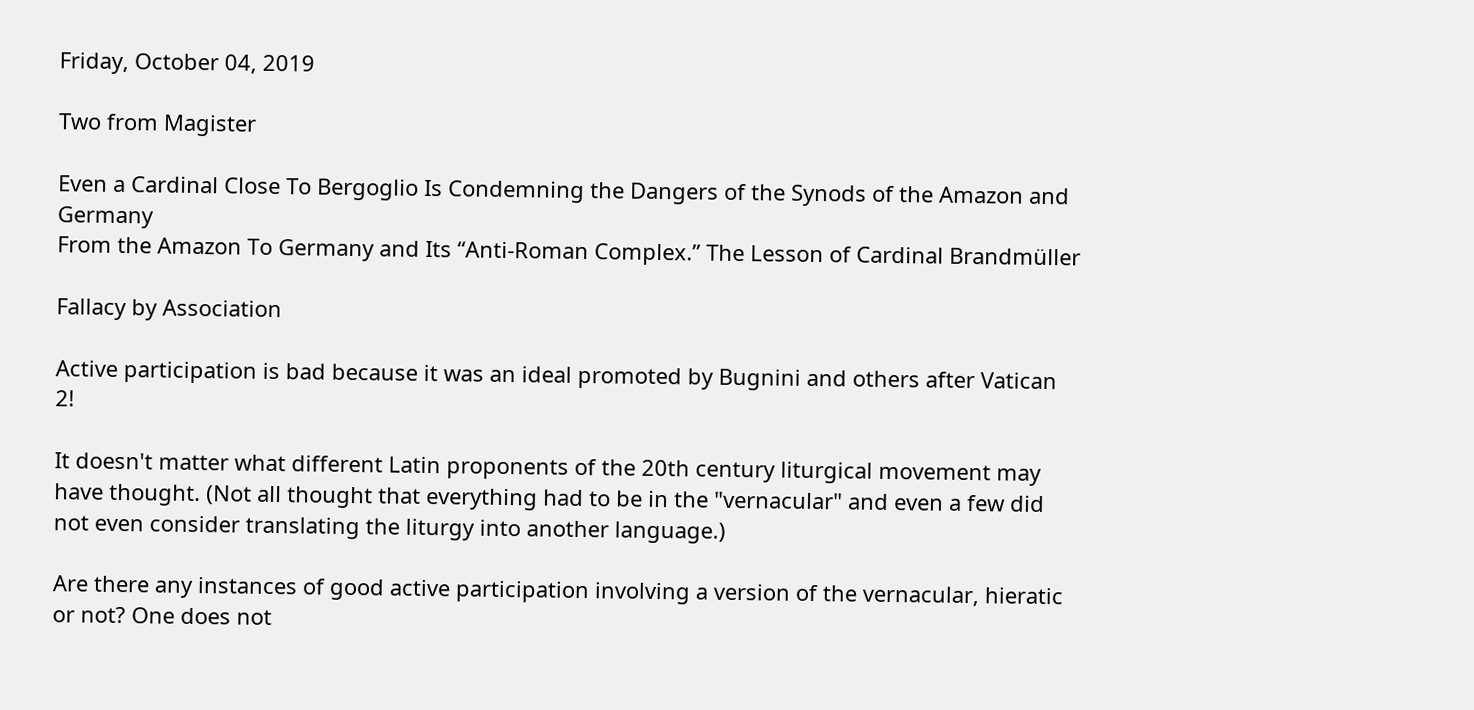Friday, October 04, 2019

Two from Magister

Even a Cardinal Close To Bergoglio Is Condemning the Dangers of the Synods of the Amazon and Germany
From the Amazon To Germany and Its “Anti-Roman Complex.” The Lesson of Cardinal Brandmüller

Fallacy by Association

Active participation is bad because it was an ideal promoted by Bugnini and others after Vatican 2!

It doesn't matter what different Latin proponents of the 20th century liturgical movement may have thought. (Not all thought that everything had to be in the "vernacular" and even a few did not even consider translating the liturgy into another language.)

Are there any instances of good active participation involving a version of the vernacular, hieratic or not? One does not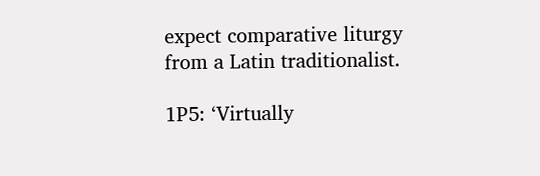expect comparative liturgy from a Latin traditionalist.

1P5: ‘Virtually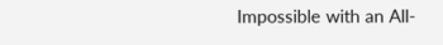Impossible with an All-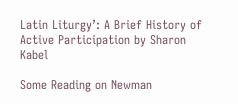Latin Liturgy’: A Brief History of Active Participation by Sharon Kabel

Some Reading on Newman